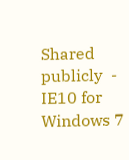Shared publicly  -
IE10 for Windows 7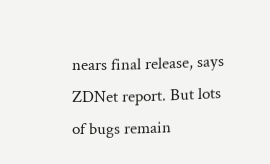nears final release, says ZDNet report. But lots of bugs remain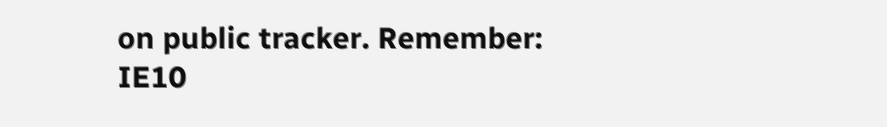on public tracker. Remember: IE10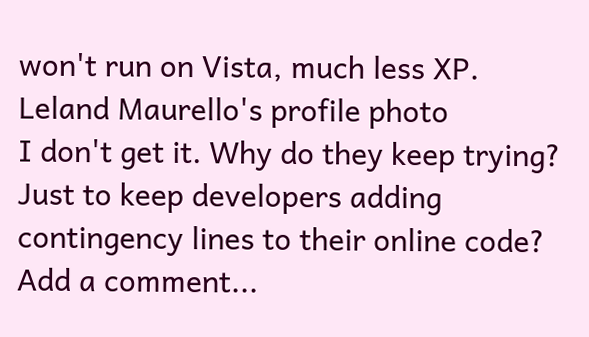won't run on Vista, much less XP.
Leland Maurello's profile photo
I don't get it. Why do they keep trying? Just to keep developers adding contingency lines to their online code?
Add a comment...